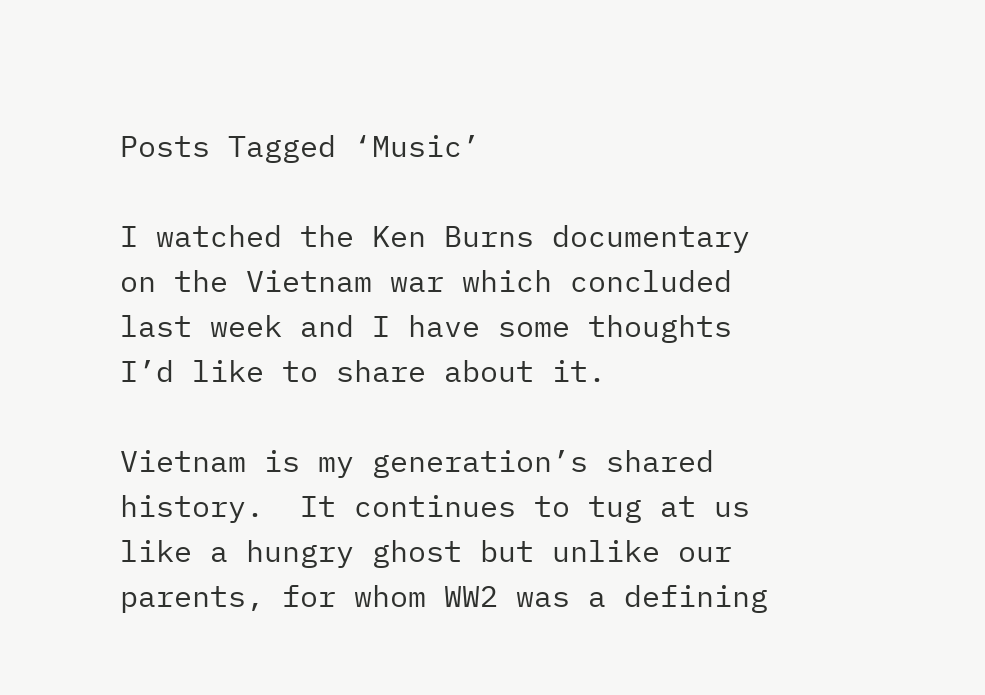Posts Tagged ‘Music’

I watched the Ken Burns documentary on the Vietnam war which concluded last week and I have some thoughts I’d like to share about it.

Vietnam is my generation’s shared history.  It continues to tug at us like a hungry ghost but unlike our parents, for whom WW2 was a defining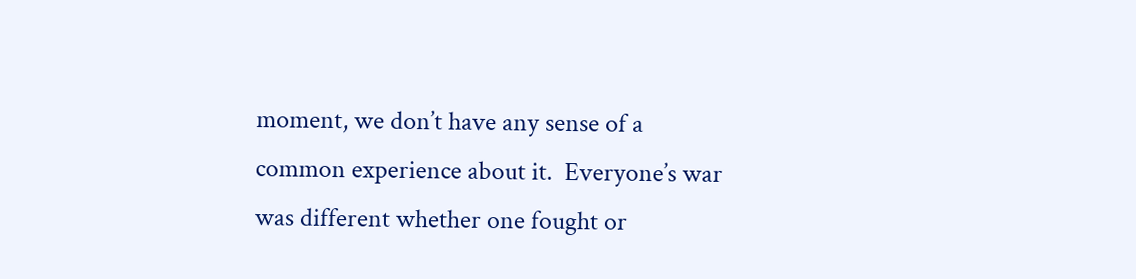moment, we don’t have any sense of a common experience about it.  Everyone’s war was different whether one fought or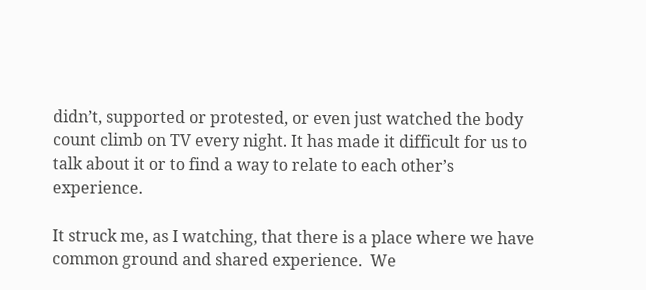didn’t, supported or protested, or even just watched the body count climb on TV every night. It has made it difficult for us to talk about it or to find a way to relate to each other’s experience.

It struck me, as I watching, that there is a place where we have common ground and shared experience.  We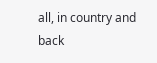all, in country and back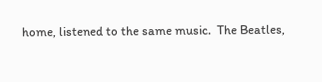home, listened to the same music.  The Beatles,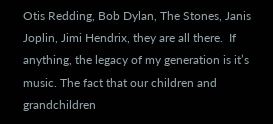Otis Redding, Bob Dylan, The Stones, Janis Joplin, Jimi Hendrix, they are all there.  If anything, the legacy of my generation is it’s music. The fact that our children and grandchildren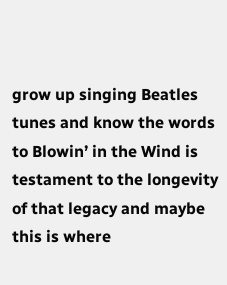grow up singing Beatles tunes and know the words to Blowin’ in the Wind is testament to the longevity of that legacy and maybe this is where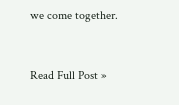we come together.



Read Full Post »